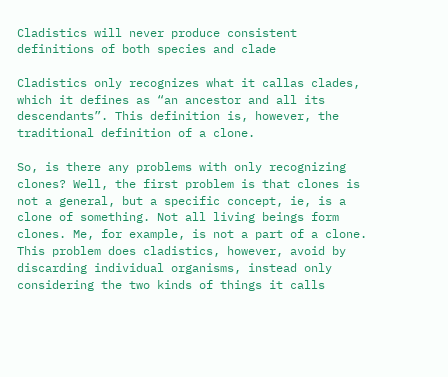Cladistics will never produce consistent definitions of both species and clade

Cladistics only recognizes what it callas clades, which it defines as “an ancestor and all its descendants”. This definition is, however, the traditional definition of a clone.

So, is there any problems with only recognizing clones? Well, the first problem is that clones is not a general, but a specific concept, ie, is a clone of something. Not all living beings form clones. Me, for example, is not a part of a clone. This problem does cladistics, however, avoid by discarding individual organisms, instead only considering the two kinds of things it calls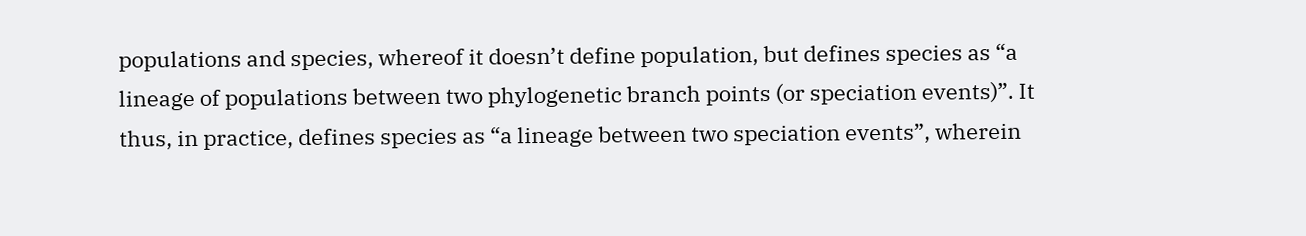populations and species, whereof it doesn’t define population, but defines species as “a lineage of populations between two phylogenetic branch points (or speciation events)”. It thus, in practice, defines species as “a lineage between two speciation events”, wherein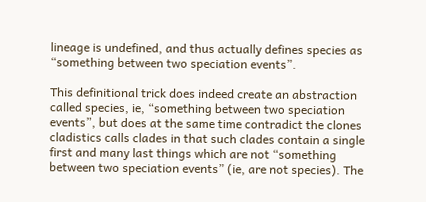lineage is undefined, and thus actually defines species as “something between two speciation events”.

This definitional trick does indeed create an abstraction called species, ie, “something between two speciation events”, but does at the same time contradict the clones cladistics calls clades in that such clades contain a single first and many last things which are not “something between two speciation events” (ie, are not species). The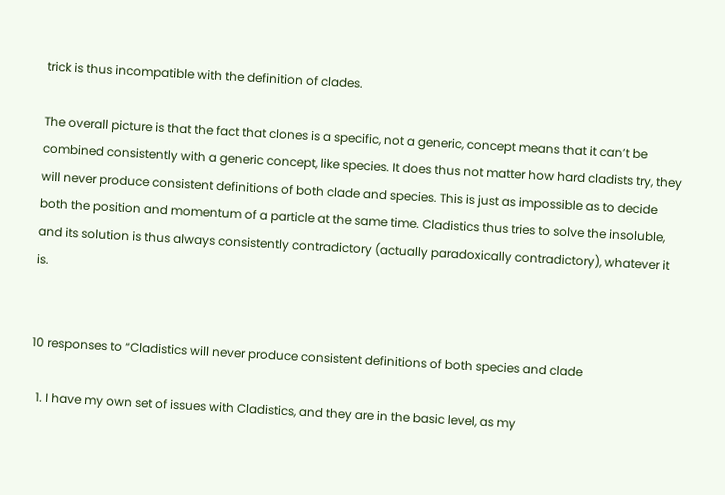trick is thus incompatible with the definition of clades.

The overall picture is that the fact that clones is a specific, not a generic, concept means that it can’t be combined consistently with a generic concept, like species. It does thus not matter how hard cladists try, they will never produce consistent definitions of both clade and species. This is just as impossible as to decide both the position and momentum of a particle at the same time. Cladistics thus tries to solve the insoluble, and its solution is thus always consistently contradictory (actually paradoxically contradictory), whatever it is.


10 responses to “Cladistics will never produce consistent definitions of both species and clade

  1. I have my own set of issues with Cladistics, and they are in the basic level, as my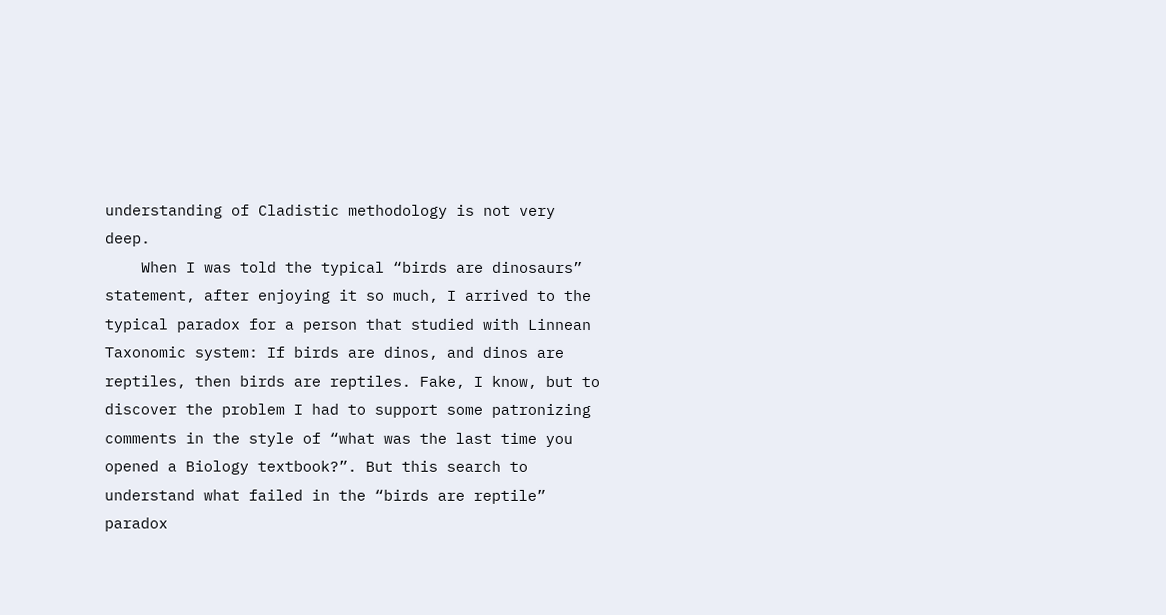understanding of Cladistic methodology is not very deep.
    When I was told the typical “birds are dinosaurs” statement, after enjoying it so much, I arrived to the typical paradox for a person that studied with Linnean Taxonomic system: If birds are dinos, and dinos are reptiles, then birds are reptiles. Fake, I know, but to discover the problem I had to support some patronizing comments in the style of “what was the last time you opened a Biology textbook?”. But this search to understand what failed in the “birds are reptile” paradox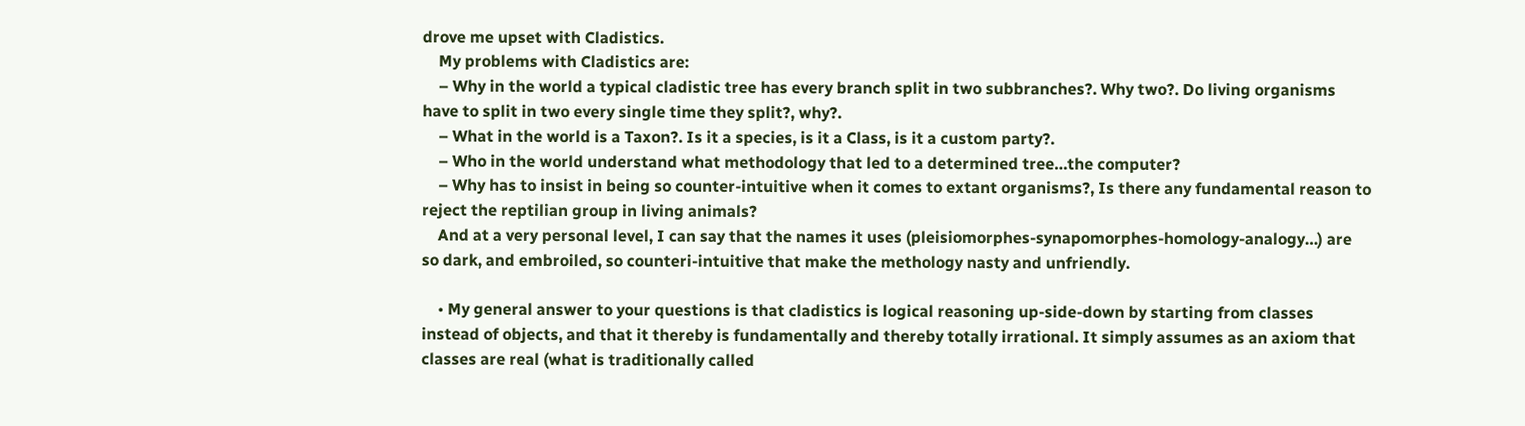drove me upset with Cladistics.
    My problems with Cladistics are:
    – Why in the world a typical cladistic tree has every branch split in two subbranches?. Why two?. Do living organisms have to split in two every single time they split?, why?.
    – What in the world is a Taxon?. Is it a species, is it a Class, is it a custom party?.
    – Who in the world understand what methodology that led to a determined tree…the computer?
    – Why has to insist in being so counter-intuitive when it comes to extant organisms?, Is there any fundamental reason to reject the reptilian group in living animals?
    And at a very personal level, I can say that the names it uses (pleisiomorphes-synapomorphes-homology-analogy…) are so dark, and embroiled, so counteri-intuitive that make the methology nasty and unfriendly.

    • My general answer to your questions is that cladistics is logical reasoning up-side-down by starting from classes instead of objects, and that it thereby is fundamentally and thereby totally irrational. It simply assumes as an axiom that classes are real (what is traditionally called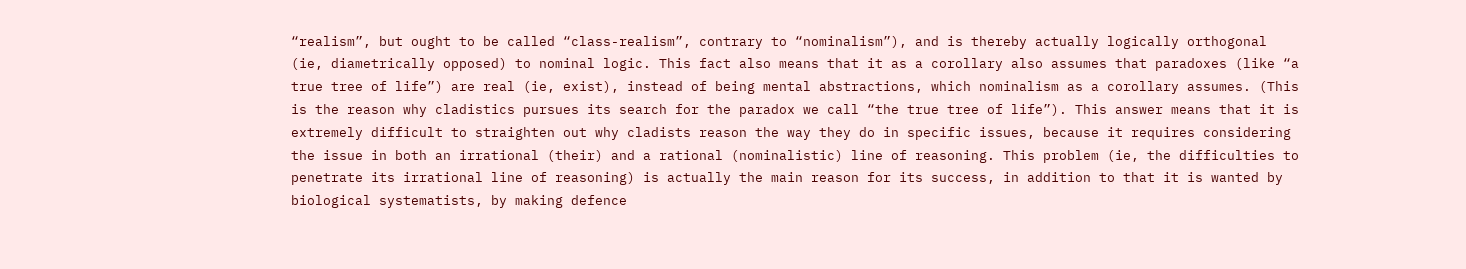“realism”, but ought to be called “class-realism”, contrary to “nominalism”), and is thereby actually logically orthogonal (ie, diametrically opposed) to nominal logic. This fact also means that it as a corollary also assumes that paradoxes (like “a true tree of life”) are real (ie, exist), instead of being mental abstractions, which nominalism as a corollary assumes. (This is the reason why cladistics pursues its search for the paradox we call “the true tree of life”). This answer means that it is extremely difficult to straighten out why cladists reason the way they do in specific issues, because it requires considering the issue in both an irrational (their) and a rational (nominalistic) line of reasoning. This problem (ie, the difficulties to penetrate its irrational line of reasoning) is actually the main reason for its success, in addition to that it is wanted by biological systematists, by making defence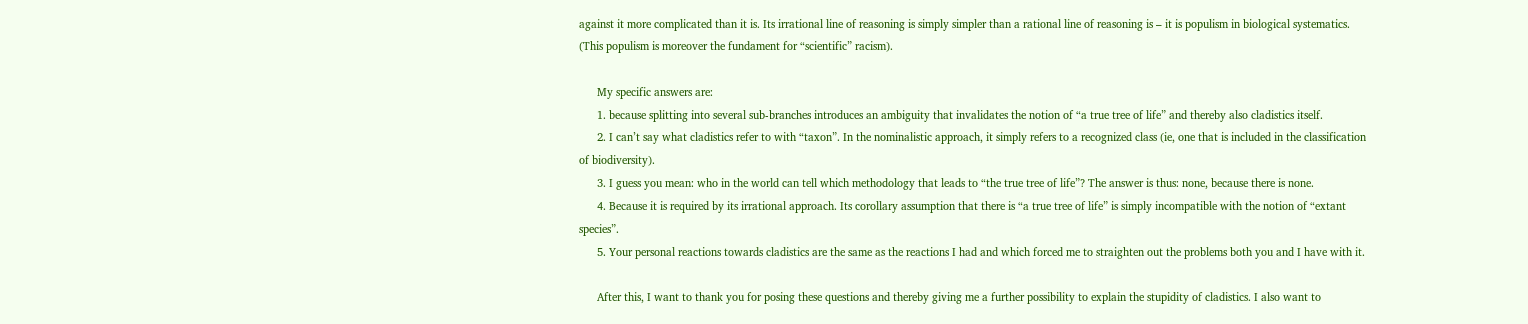against it more complicated than it is. Its irrational line of reasoning is simply simpler than a rational line of reasoning is – it is populism in biological systematics. (This populism is moreover the fundament for “scientific” racism).

      My specific answers are:
      1. because splitting into several sub-branches introduces an ambiguity that invalidates the notion of “a true tree of life” and thereby also cladistics itself.
      2. I can’t say what cladistics refer to with “taxon”. In the nominalistic approach, it simply refers to a recognized class (ie, one that is included in the classification of biodiversity).
      3. I guess you mean: who in the world can tell which methodology that leads to “the true tree of life”? The answer is thus: none, because there is none.
      4. Because it is required by its irrational approach. Its corollary assumption that there is “a true tree of life” is simply incompatible with the notion of “extant species”.
      5. Your personal reactions towards cladistics are the same as the reactions I had and which forced me to straighten out the problems both you and I have with it.

      After this, I want to thank you for posing these questions and thereby giving me a further possibility to explain the stupidity of cladistics. I also want to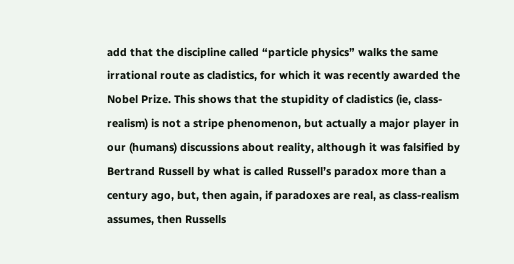add that the discipline called “particle physics” walks the same irrational route as cladistics, for which it was recently awarded the Nobel Prize. This shows that the stupidity of cladistics (ie, class-realism) is not a stripe phenomenon, but actually a major player in our (humans) discussions about reality, although it was falsified by Bertrand Russell by what is called Russell’s paradox more than a century ago, but, then again, if paradoxes are real, as class-realism assumes, then Russells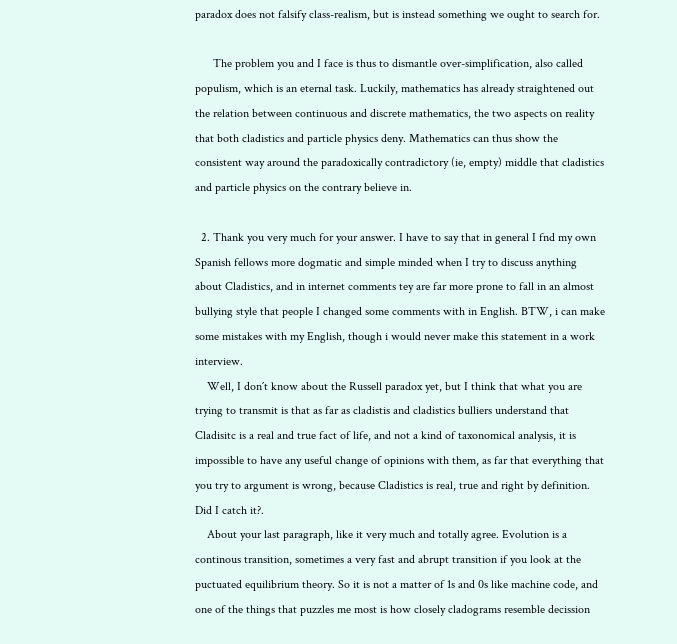paradox does not falsify class-realism, but is instead something we ought to search for.

      The problem you and I face is thus to dismantle over-simplification, also called populism, which is an eternal task. Luckily, mathematics has already straightened out the relation between continuous and discrete mathematics, the two aspects on reality that both cladistics and particle physics deny. Mathematics can thus show the consistent way around the paradoxically contradictory (ie, empty) middle that cladistics and particle physics on the contrary believe in.

  2. Thank you very much for your answer. I have to say that in general I fnd my own Spanish fellows more dogmatic and simple minded when I try to discuss anything about Cladistics, and in internet comments tey are far more prone to fall in an almost bullying style that people I changed some comments with in English. BTW, i can make some mistakes with my English, though i would never make this statement in a work interview.
    Well, I don´t know about the Russell paradox yet, but I think that what you are trying to transmit is that as far as cladistis and cladistics bulliers understand that Cladisitc is a real and true fact of life, and not a kind of taxonomical analysis, it is impossible to have any useful change of opinions with them, as far that everything that you try to argument is wrong, because Cladistics is real, true and right by definition. Did I catch it?.
    About your last paragraph, like it very much and totally agree. Evolution is a continous transition, sometimes a very fast and abrupt transition if you look at the puctuated equilibrium theory. So it is not a matter of 1s and 0s like machine code, and one of the things that puzzles me most is how closely cladograms resemble decission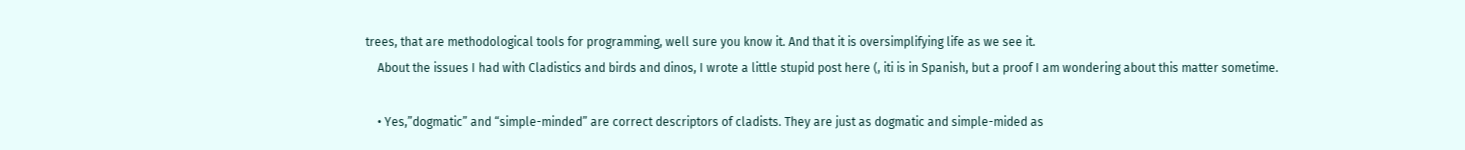trees, that are methodological tools for programming, well sure you know it. And that it is oversimplifying life as we see it.
    About the issues I had with Cladistics and birds and dinos, I wrote a little stupid post here (, iti is in Spanish, but a proof I am wondering about this matter sometime.

    • Yes,”dogmatic” and “simple-minded” are correct descriptors of cladists. They are just as dogmatic and simple-mided as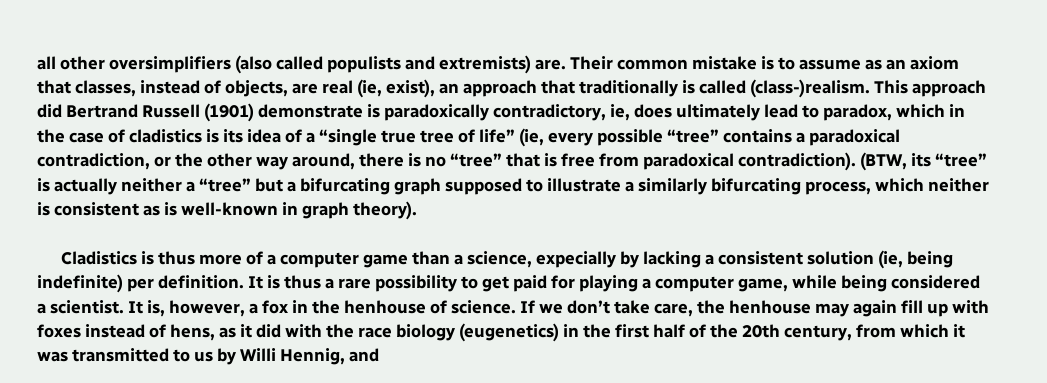all other oversimplifiers (also called populists and extremists) are. Their common mistake is to assume as an axiom that classes, instead of objects, are real (ie, exist), an approach that traditionally is called (class-)realism. This approach did Bertrand Russell (1901) demonstrate is paradoxically contradictory, ie, does ultimately lead to paradox, which in the case of cladistics is its idea of a “single true tree of life” (ie, every possible “tree” contains a paradoxical contradiction, or the other way around, there is no “tree” that is free from paradoxical contradiction). (BTW, its “tree” is actually neither a “tree” but a bifurcating graph supposed to illustrate a similarly bifurcating process, which neither is consistent as is well-known in graph theory).

      Cladistics is thus more of a computer game than a science, expecially by lacking a consistent solution (ie, being indefinite) per definition. It is thus a rare possibility to get paid for playing a computer game, while being considered a scientist. It is, however, a fox in the henhouse of science. If we don’t take care, the henhouse may again fill up with foxes instead of hens, as it did with the race biology (eugenetics) in the first half of the 20th century, from which it was transmitted to us by Willi Hennig, and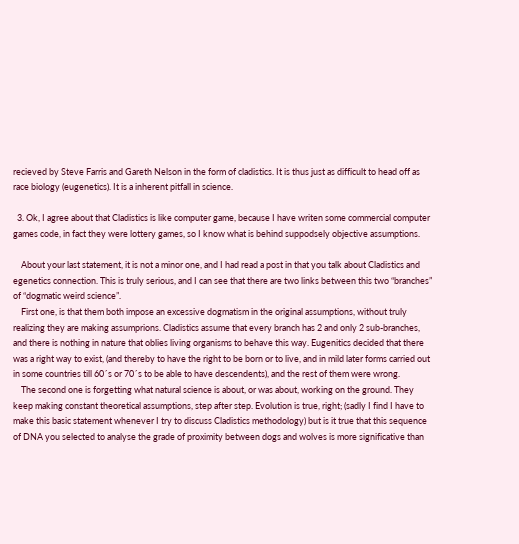recieved by Steve Farris and Gareth Nelson in the form of cladistics. It is thus just as difficult to head off as race biology (eugenetics). It is a inherent pitfall in science.

  3. Ok, I agree about that Cladistics is like computer game, because I have writen some commercial computer games code, in fact they were lottery games, so I know what is behind suppodsely objective assumptions.

    About your last statement, it is not a minor one, and I had read a post in that you talk about Cladistics and egenetics connection. This is truly serious, and I can see that there are two links between this two “branches” of “dogmatic weird science”.
    First one, is that them both impose an excessive dogmatism in the original assumptions, without truly realizing they are making assumprions. Cladistics assume that every branch has 2 and only 2 sub-branches, and there is nothing in nature that oblies living organisms to behave this way. Eugenitics decided that there was a right way to exist, (and thereby to have the right to be born or to live, and in mild later forms carried out in some countries till 60´s or 70´s to be able to have descendents), and the rest of them were wrong.
    The second one is forgetting what natural science is about, or was about, working on the ground. They keep making constant theoretical assumptions, step after step. Evolution is true, right; (sadly I find I have to make this basic statement whenever I try to discuss Cladistics methodology) but is it true that this sequence of DNA you selected to analyse the grade of proximity between dogs and wolves is more significative than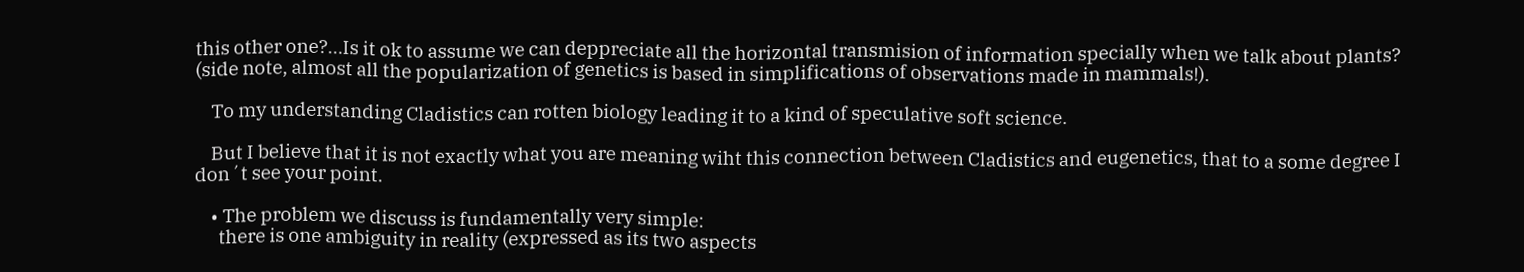this other one?…Is it ok to assume we can deppreciate all the horizontal transmision of information specially when we talk about plants? (side note, almost all the popularization of genetics is based in simplifications of observations made in mammals!).

    To my understanding Cladistics can rotten biology leading it to a kind of speculative soft science.

    But I believe that it is not exactly what you are meaning wiht this connection between Cladistics and eugenetics, that to a some degree I don´t see your point.

    • The problem we discuss is fundamentally very simple:
      there is one ambiguity in reality (expressed as its two aspects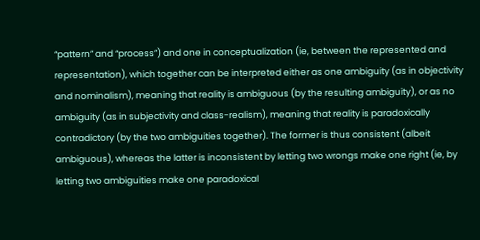“pattern” and “process”) and one in conceptualization (ie, between the represented and representation), which together can be interpreted either as one ambiguity (as in objectivity and nominalism), meaning that reality is ambiguous (by the resulting ambiguity), or as no ambiguity (as in subjectivity and class-realism), meaning that reality is paradoxically contradictory (by the two ambiguities together). The former is thus consistent (albeit ambiguous), whereas the latter is inconsistent by letting two wrongs make one right (ie, by letting two ambiguities make one paradoxical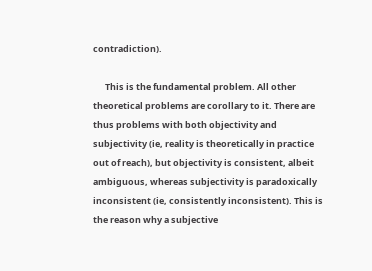contradiction).

      This is the fundamental problem. All other theoretical problems are corollary to it. There are thus problems with both objectivity and subjectivity (ie, reality is theoretically in practice out of reach), but objectivity is consistent, albeit ambiguous, whereas subjectivity is paradoxically inconsistent (ie, consistently inconsistent). This is the reason why a subjective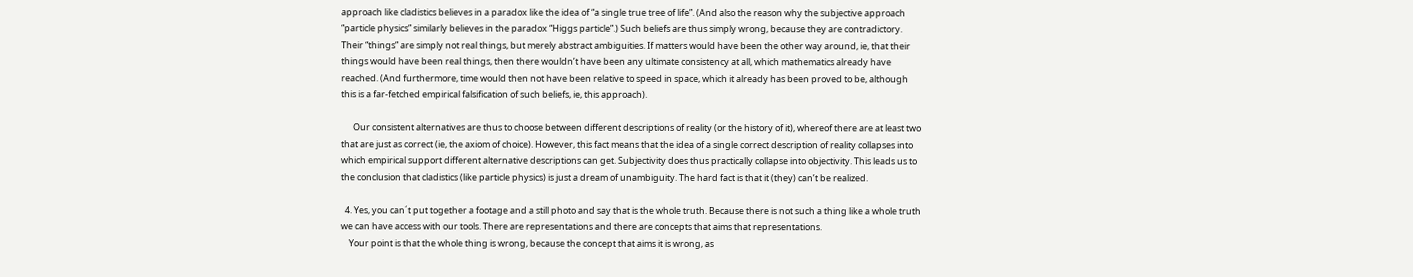approach like cladistics believes in a paradox like the idea of “a single true tree of life”. (And also the reason why the subjective approach “particle physics” similarly believes in the paradox “Higgs particle”.) Such beliefs are thus simply wrong, because they are contradictory. Their “things” are simply not real things, but merely abstract ambiguities. If matters would have been the other way around, ie, that their things would have been real things, then there wouldn’t have been any ultimate consistency at all, which mathematics already have reached. (And furthermore, time would then not have been relative to speed in space, which it already has been proved to be, although this is a far-fetched empirical falsification of such beliefs, ie, this approach).

      Our consistent alternatives are thus to choose between different descriptions of reality (or the history of it), whereof there are at least two that are just as correct (ie, the axiom of choice). However, this fact means that the idea of a single correct description of reality collapses into which empirical support different alternative descriptions can get. Subjectivity does thus practically collapse into objectivity. This leads us to the conclusion that cladistics (like particle physics) is just a dream of unambiguity. The hard fact is that it (they) can’t be realized.

  4. Yes, you can´t put together a footage and a still photo and say that is the whole truth. Because there is not such a thing like a whole truth we can have access with our tools. There are representations and there are concepts that aims that representations.
    Your point is that the whole thing is wrong, because the concept that aims it is wrong, as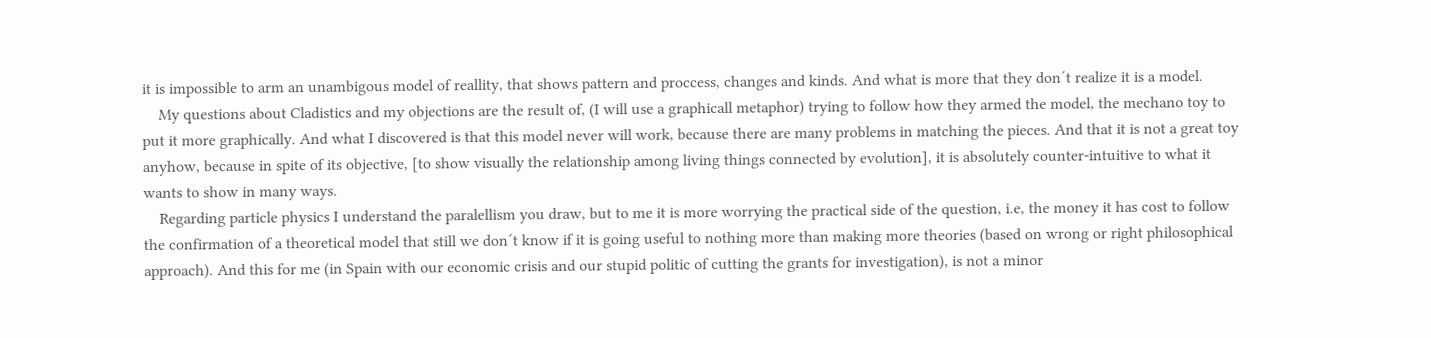it is impossible to arm an unambigous model of reallity, that shows pattern and proccess, changes and kinds. And what is more that they don´t realize it is a model.
    My questions about Cladistics and my objections are the result of, (I will use a graphicall metaphor) trying to follow how they armed the model, the mechano toy to put it more graphically. And what I discovered is that this model never will work, because there are many problems in matching the pieces. And that it is not a great toy anyhow, because in spite of its objective, [to show visually the relationship among living things connected by evolution], it is absolutely counter-intuitive to what it wants to show in many ways.
    Regarding particle physics I understand the paralellism you draw, but to me it is more worrying the practical side of the question, i.e, the money it has cost to follow the confirmation of a theoretical model that still we don´t know if it is going useful to nothing more than making more theories (based on wrong or right philosophical approach). And this for me (in Spain with our economic crisis and our stupid politic of cutting the grants for investigation), is not a minor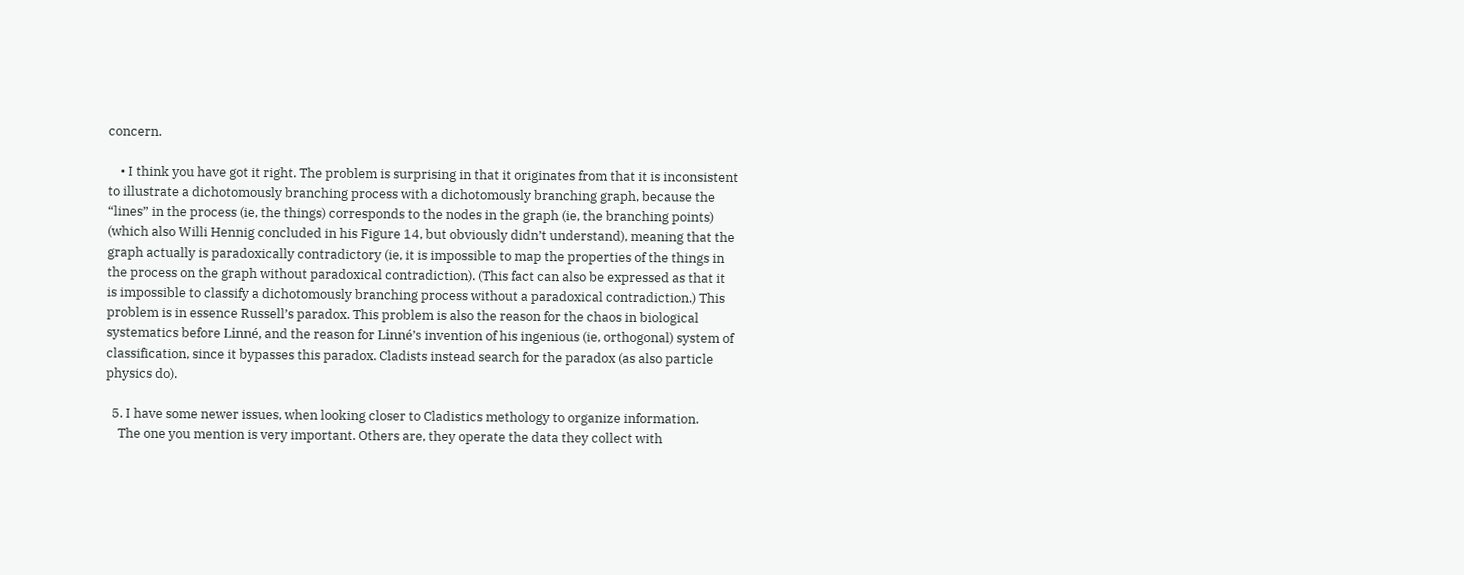concern.

    • I think you have got it right. The problem is surprising in that it originates from that it is inconsistent to illustrate a dichotomously branching process with a dichotomously branching graph, because the “lines” in the process (ie, the things) corresponds to the nodes in the graph (ie, the branching points) (which also Willi Hennig concluded in his Figure 14, but obviously didn’t understand), meaning that the graph actually is paradoxically contradictory (ie, it is impossible to map the properties of the things in the process on the graph without paradoxical contradiction). (This fact can also be expressed as that it is impossible to classify a dichotomously branching process without a paradoxical contradiction.) This problem is in essence Russell’s paradox. This problem is also the reason for the chaos in biological systematics before Linné, and the reason for Linné’s invention of his ingenious (ie, orthogonal) system of classification, since it bypasses this paradox. Cladists instead search for the paradox (as also particle physics do).

  5. I have some newer issues, when looking closer to Cladistics methology to organize information.
    The one you mention is very important. Others are, they operate the data they collect with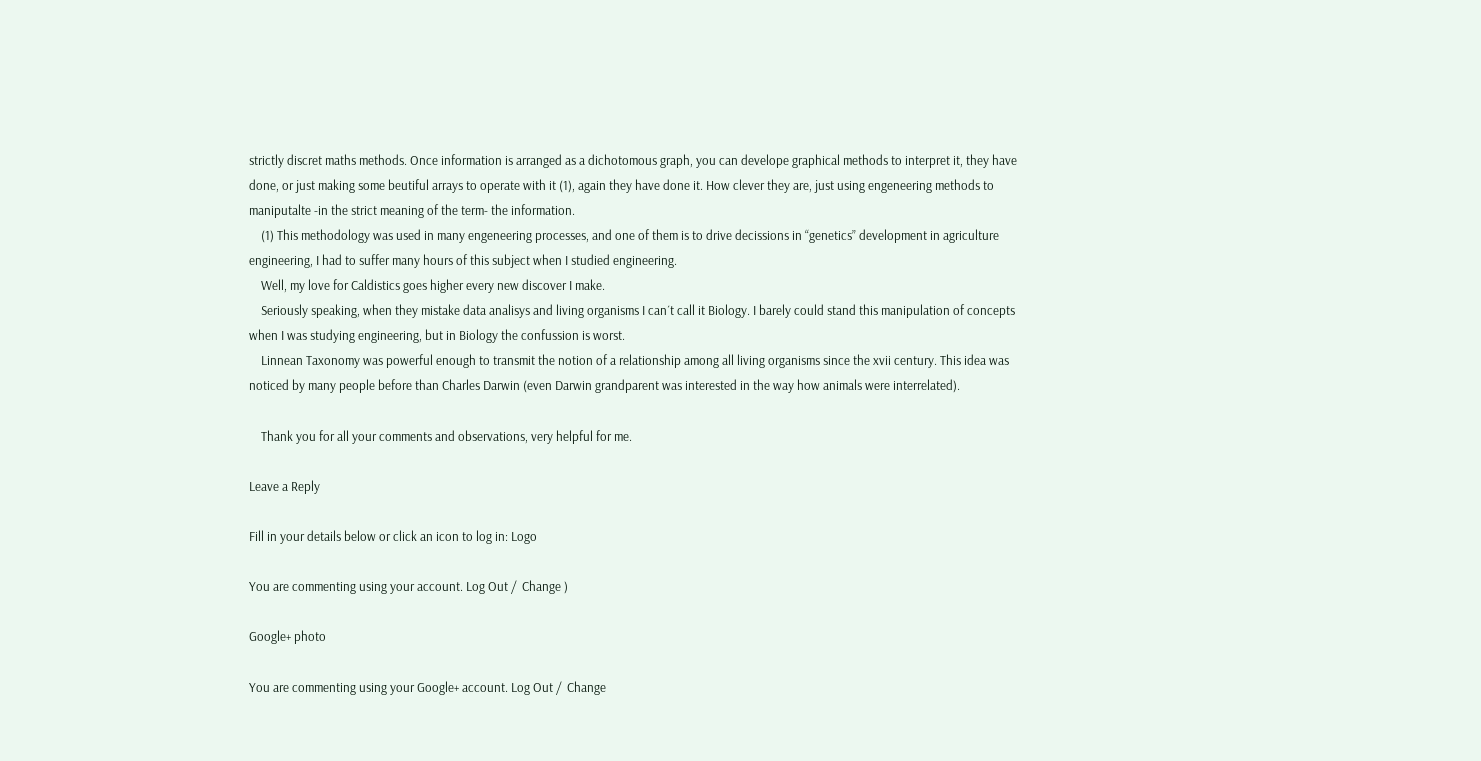strictly discret maths methods. Once information is arranged as a dichotomous graph, you can develope graphical methods to interpret it, they have done, or just making some beutiful arrays to operate with it (1), again they have done it. How clever they are, just using engeneering methods to maniputalte -in the strict meaning of the term- the information.
    (1) This methodology was used in many engeneering processes, and one of them is to drive decissions in “genetics” development in agriculture engineering, I had to suffer many hours of this subject when I studied engineering.
    Well, my love for Caldistics goes higher every new discover I make.
    Seriously speaking, when they mistake data analisys and living organisms I can´t call it Biology. I barely could stand this manipulation of concepts when I was studying engineering, but in Biology the confussion is worst.
    Linnean Taxonomy was powerful enough to transmit the notion of a relationship among all living organisms since the xvii century. This idea was noticed by many people before than Charles Darwin (even Darwin grandparent was interested in the way how animals were interrelated).

    Thank you for all your comments and observations, very helpful for me.

Leave a Reply

Fill in your details below or click an icon to log in: Logo

You are commenting using your account. Log Out /  Change )

Google+ photo

You are commenting using your Google+ account. Log Out /  Change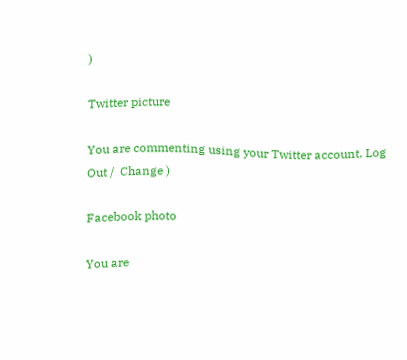)

Twitter picture

You are commenting using your Twitter account. Log Out /  Change )

Facebook photo

You are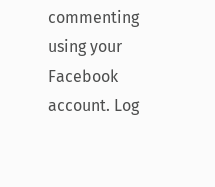commenting using your Facebook account. Log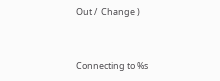Out /  Change )


Connecting to %s